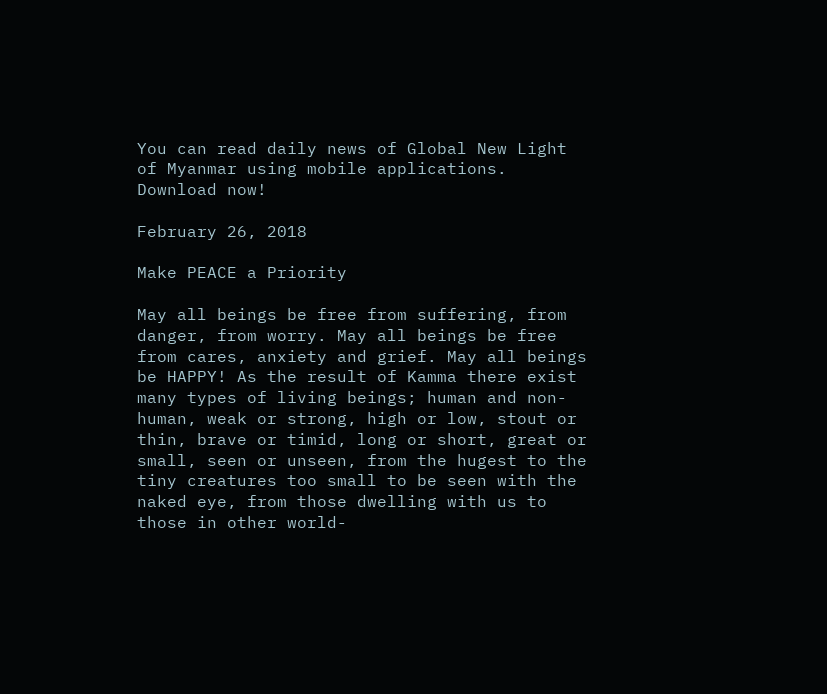You can read daily news of Global New Light of Myanmar using mobile applications. Download now!

February 26, 2018

Make PEACE a Priority

May all beings be free from suffering, from danger, from worry. May all beings be free from cares, anxiety and grief. May all beings be HAPPY! As the result of Kamma there exist many types of living beings; human and non-human, weak or strong, high or low, stout or thin, brave or timid, long or short, great or small, seen or unseen, from the hugest to the tiny creatures too small to be seen with the naked eye, from those dwelling with us to those in other world-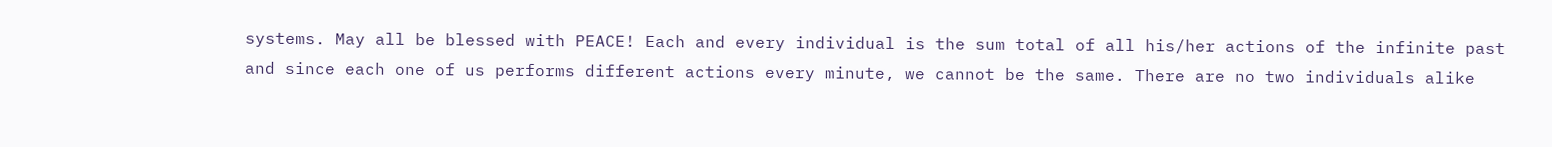systems. May all be blessed with PEACE! Each and every individual is the sum total of all his/her actions of the infinite past and since each one of us performs different actions every minute, we cannot be the same. There are no two individuals alike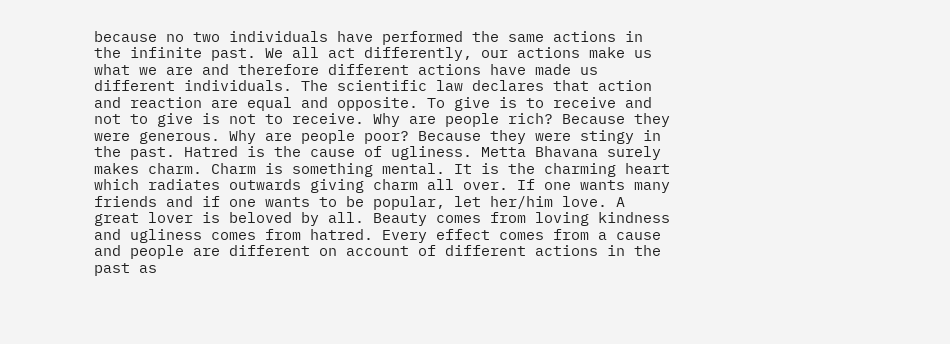because no two individuals have performed the same actions in the infinite past. We all act differently, our actions make us what we are and therefore different actions have made us different individuals. The scientific law declares that action and reaction are equal and opposite. To give is to receive and not to give is not to receive. Why are people rich? Because they were generous. Why are people poor? Because they were stingy in the past. Hatred is the cause of ugliness. Metta Bhavana surely makes charm. Charm is something mental. It is the charming heart which radiates outwards giving charm all over. If one wants many friends and if one wants to be popular, let her/him love. A great lover is beloved by all. Beauty comes from loving kindness and ugliness comes from hatred. Every effect comes from a cause and people are different on account of different actions in the past as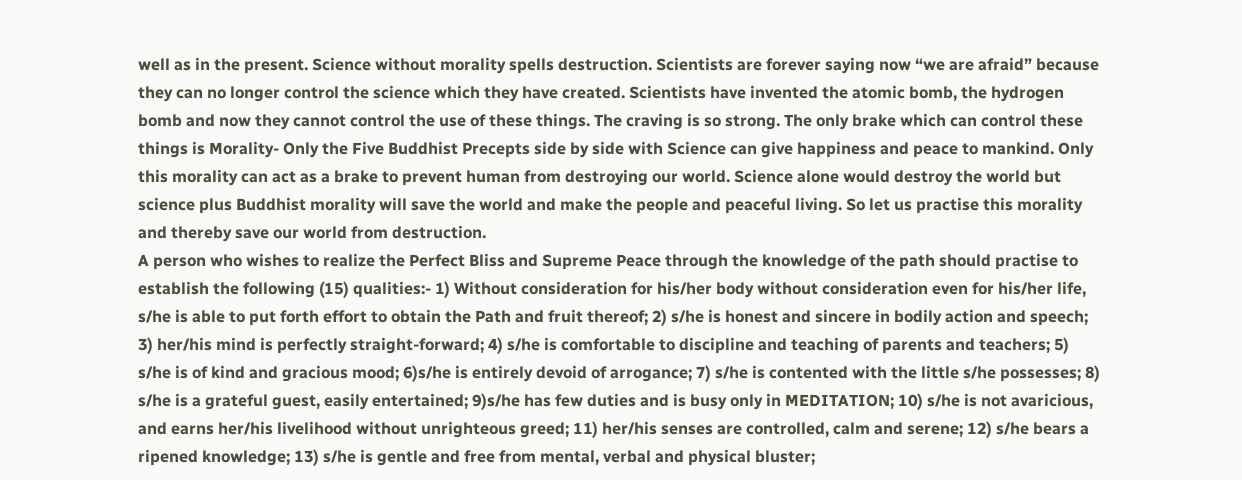well as in the present. Science without morality spells destruction. Scientists are forever saying now “we are afraid” because they can no longer control the science which they have created. Scientists have invented the atomic bomb, the hydrogen bomb and now they cannot control the use of these things. The craving is so strong. The only brake which can control these things is Morality- Only the Five Buddhist Precepts side by side with Science can give happiness and peace to mankind. Only this morality can act as a brake to prevent human from destroying our world. Science alone would destroy the world but science plus Buddhist morality will save the world and make the people and peaceful living. So let us practise this morality and thereby save our world from destruction.
A person who wishes to realize the Perfect Bliss and Supreme Peace through the knowledge of the path should practise to establish the following (15) qualities:- 1) Without consideration for his/her body without consideration even for his/her life, s/he is able to put forth effort to obtain the Path and fruit thereof; 2) s/he is honest and sincere in bodily action and speech; 3) her/his mind is perfectly straight-forward; 4) s/he is comfortable to discipline and teaching of parents and teachers; 5) s/he is of kind and gracious mood; 6)s/he is entirely devoid of arrogance; 7) s/he is contented with the little s/he possesses; 8) s/he is a grateful guest, easily entertained; 9)s/he has few duties and is busy only in MEDITATION; 10) s/he is not avaricious, and earns her/his livelihood without unrighteous greed; 11) her/his senses are controlled, calm and serene; 12) s/he bears a ripened knowledge; 13) s/he is gentle and free from mental, verbal and physical bluster;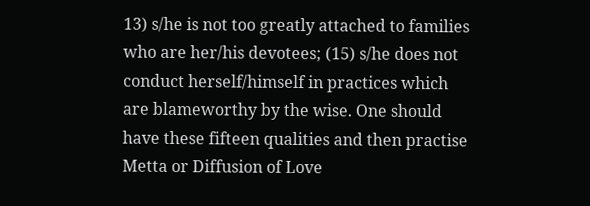13) s/he is not too greatly attached to families who are her/his devotees; (15) s/he does not conduct herself/himself in practices which are blameworthy by the wise. One should have these fifteen qualities and then practise Metta or Diffusion of Love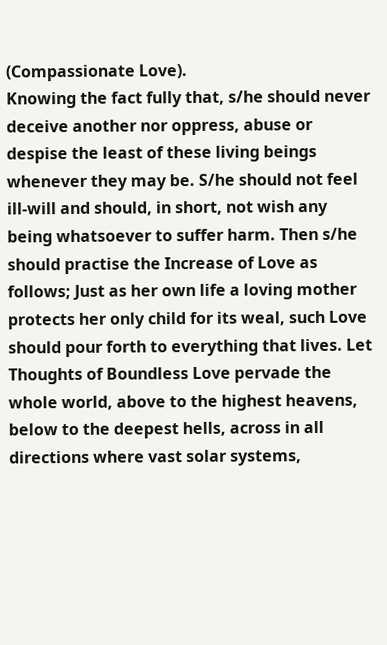(Compassionate Love).
Knowing the fact fully that, s/he should never deceive another nor oppress, abuse or despise the least of these living beings whenever they may be. S/he should not feel ill-will and should, in short, not wish any being whatsoever to suffer harm. Then s/he should practise the Increase of Love as follows; Just as her own life a loving mother protects her only child for its weal, such Love should pour forth to everything that lives. Let Thoughts of Boundless Love pervade the whole world, above to the highest heavens, below to the deepest hells, across in all directions where vast solar systems,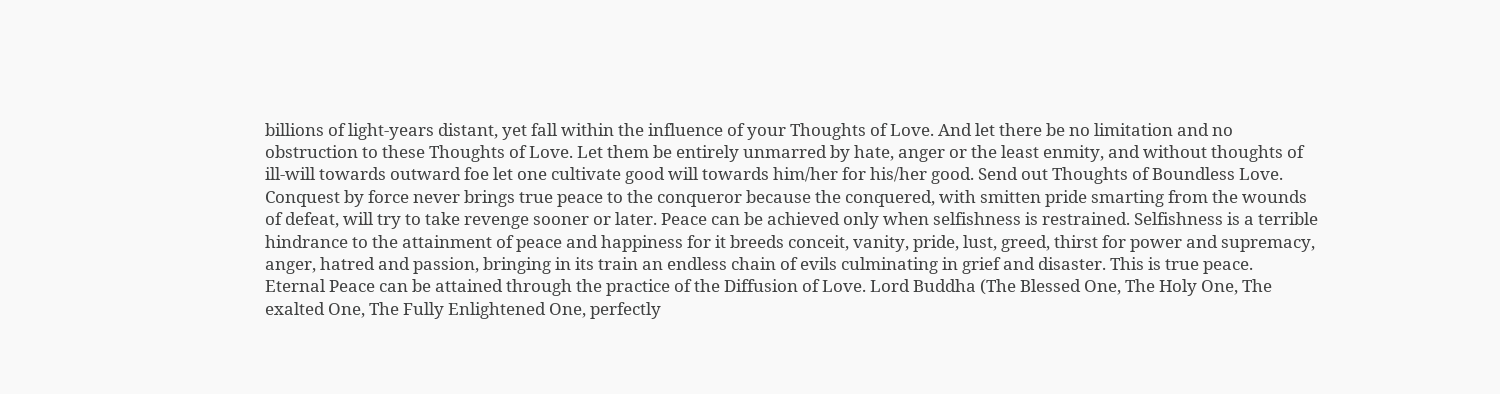billions of light-years distant, yet fall within the influence of your Thoughts of Love. And let there be no limitation and no obstruction to these Thoughts of Love. Let them be entirely unmarred by hate, anger or the least enmity, and without thoughts of ill-will towards outward foe let one cultivate good will towards him/her for his/her good. Send out Thoughts of Boundless Love.
Conquest by force never brings true peace to the conqueror because the conquered, with smitten pride smarting from the wounds of defeat, will try to take revenge sooner or later. Peace can be achieved only when selfishness is restrained. Selfishness is a terrible hindrance to the attainment of peace and happiness for it breeds conceit, vanity, pride, lust, greed, thirst for power and supremacy, anger, hatred and passion, bringing in its train an endless chain of evils culminating in grief and disaster. This is true peace.
Eternal Peace can be attained through the practice of the Diffusion of Love. Lord Buddha (The Blessed One, The Holy One, The exalted One, The Fully Enlightened One, perfectly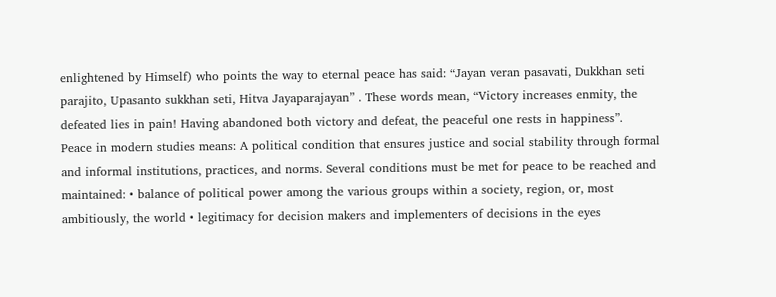enlightened by Himself) who points the way to eternal peace has said: “Jayan veran pasavati, Dukkhan seti parajito, Upasanto sukkhan seti, Hitva Jayaparajayan” . These words mean, “Victory increases enmity, the defeated lies in pain! Having abandoned both victory and defeat, the peaceful one rests in happiness”.
Peace in modern studies means: A political condition that ensures justice and social stability through formal and informal institutions, practices, and norms. Several conditions must be met for peace to be reached and maintained: • balance of political power among the various groups within a society, region, or, most ambitiously, the world • legitimacy for decision makers and implementers of decisions in the eyes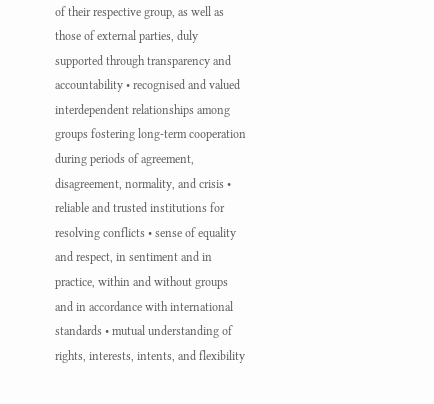of their respective group, as well as those of external parties, duly supported through transparency and accountability • recognised and valued interdependent relationships among groups fostering long-term cooperation during periods of agreement, disagreement, normality, and crisis • reliable and trusted institutions for resolving conflicts • sense of equality and respect, in sentiment and in practice, within and without groups and in accordance with international standards • mutual understanding of rights, interests, intents, and flexibility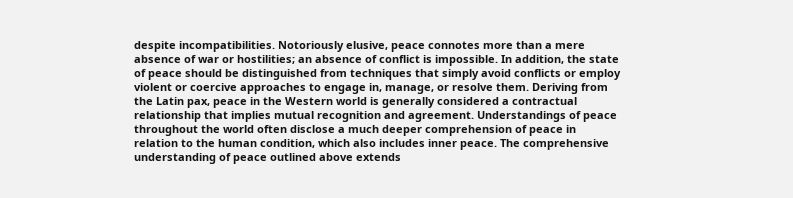despite incompatibilities. Notoriously elusive, peace connotes more than a mere absence of war or hostilities; an absence of conflict is impossible. In addition, the state of peace should be distinguished from techniques that simply avoid conflicts or employ violent or coercive approaches to engage in, manage, or resolve them. Deriving from the Latin pax, peace in the Western world is generally considered a contractual relationship that implies mutual recognition and agreement. Understandings of peace throughout the world often disclose a much deeper comprehension of peace in relation to the human condition, which also includes inner peace. The comprehensive understanding of peace outlined above extends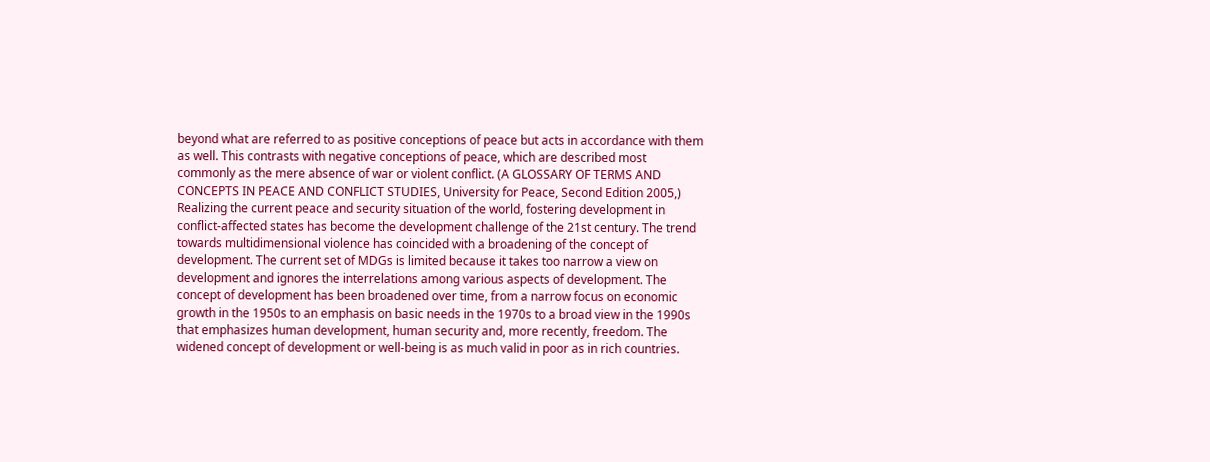beyond what are referred to as positive conceptions of peace but acts in accordance with them as well. This contrasts with negative conceptions of peace, which are described most commonly as the mere absence of war or violent conflict. (A GLOSSARY OF TERMS AND CONCEPTS IN PEACE AND CONFLICT STUDIES, University for Peace, Second Edition 2005,)
Realizing the current peace and security situation of the world, fostering development in conflict-affected states has become the development challenge of the 21st century. The trend towards multidimensional violence has coincided with a broadening of the concept of development. The current set of MDGs is limited because it takes too narrow a view on development and ignores the interrelations among various aspects of development. The concept of development has been broadened over time, from a narrow focus on economic growth in the 1950s to an emphasis on basic needs in the 1970s to a broad view in the 1990s that emphasizes human development, human security and, more recently, freedom. The widened concept of development or well-being is as much valid in poor as in rich countries.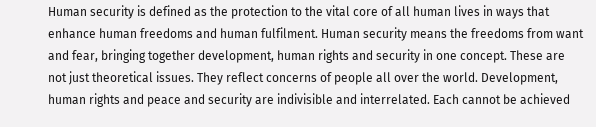Human security is defined as the protection to the vital core of all human lives in ways that enhance human freedoms and human fulfilment. Human security means the freedoms from want and fear, bringing together development, human rights and security in one concept. These are not just theoretical issues. They reflect concerns of people all over the world. Development, human rights and peace and security are indivisible and interrelated. Each cannot be achieved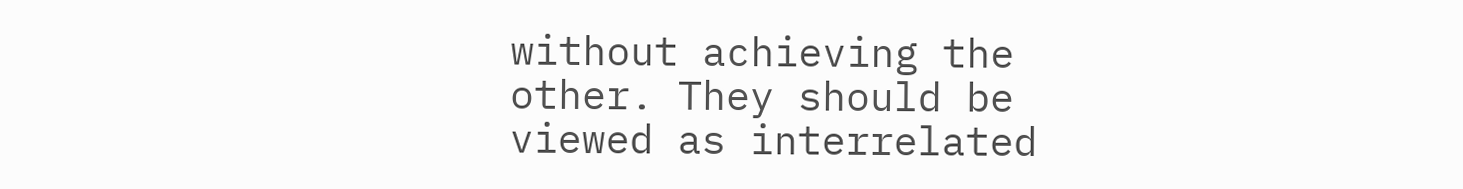without achieving the other. They should be viewed as interrelated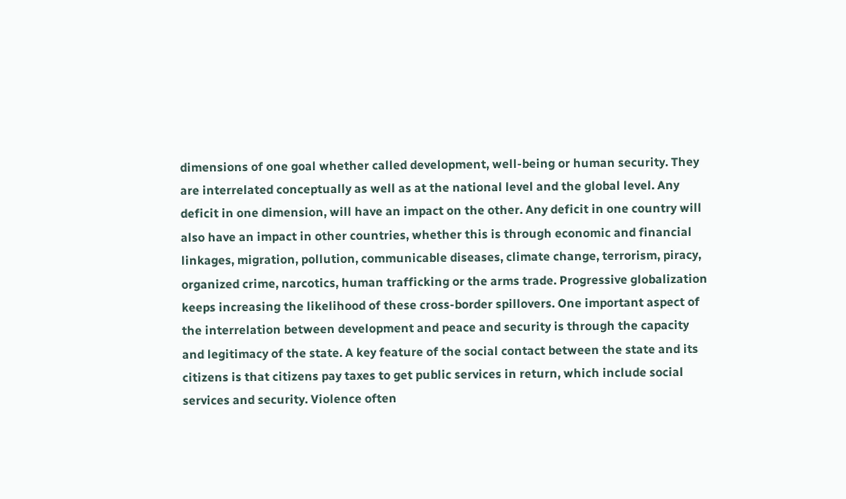dimensions of one goal whether called development, well-being or human security. They are interrelated conceptually as well as at the national level and the global level. Any deficit in one dimension, will have an impact on the other. Any deficit in one country will also have an impact in other countries, whether this is through economic and financial linkages, migration, pollution, communicable diseases, climate change, terrorism, piracy, organized crime, narcotics, human trafficking or the arms trade. Progressive globalization keeps increasing the likelihood of these cross-border spillovers. One important aspect of the interrelation between development and peace and security is through the capacity and legitimacy of the state. A key feature of the social contact between the state and its citizens is that citizens pay taxes to get public services in return, which include social services and security. Violence often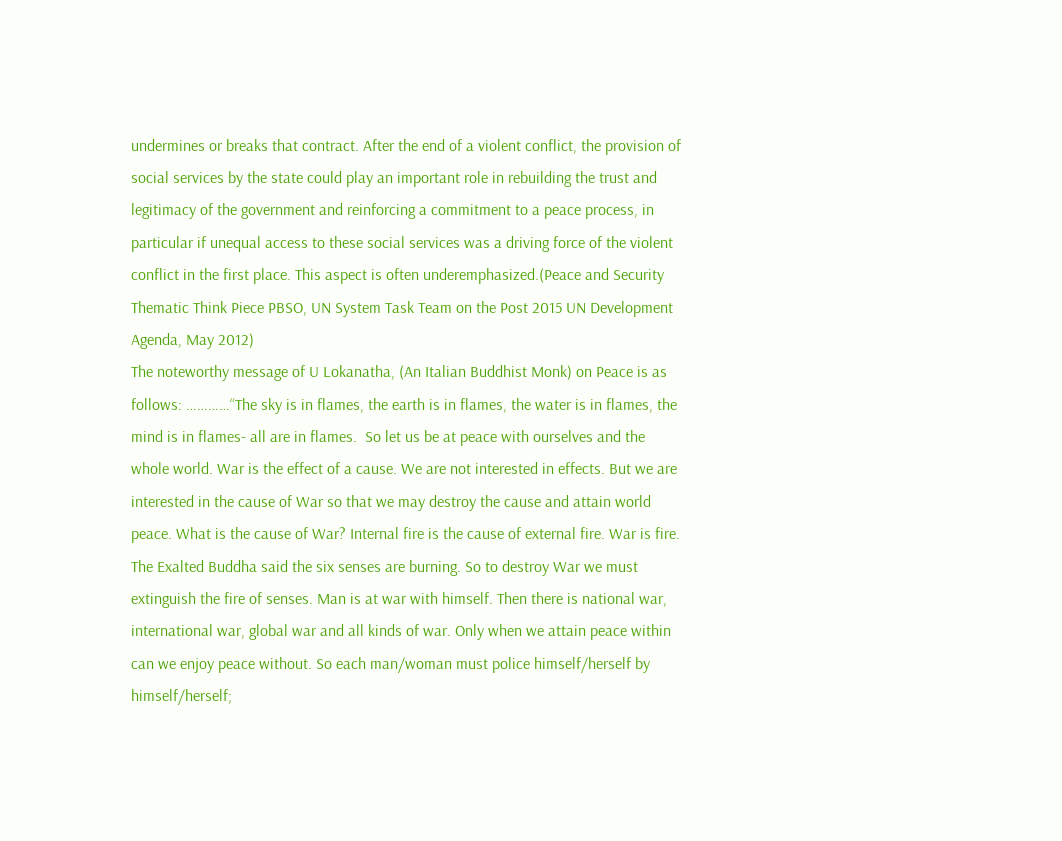undermines or breaks that contract. After the end of a violent conflict, the provision of social services by the state could play an important role in rebuilding the trust and legitimacy of the government and reinforcing a commitment to a peace process, in particular if unequal access to these social services was a driving force of the violent conflict in the first place. This aspect is often underemphasized.(Peace and Security Thematic Think Piece PBSO, UN System Task Team on the Post 2015 UN Development Agenda, May 2012)
The noteworthy message of U Lokanatha, (An Italian Buddhist Monk) on Peace is as follows: …………“The sky is in flames, the earth is in flames, the water is in flames, the mind is in flames- all are in flames.  So let us be at peace with ourselves and the whole world. War is the effect of a cause. We are not interested in effects. But we are interested in the cause of War so that we may destroy the cause and attain world peace. What is the cause of War? Internal fire is the cause of external fire. War is fire. The Exalted Buddha said the six senses are burning. So to destroy War we must extinguish the fire of senses. Man is at war with himself. Then there is national war, international war, global war and all kinds of war. Only when we attain peace within can we enjoy peace without. So each man/woman must police himself/herself by himself/herself;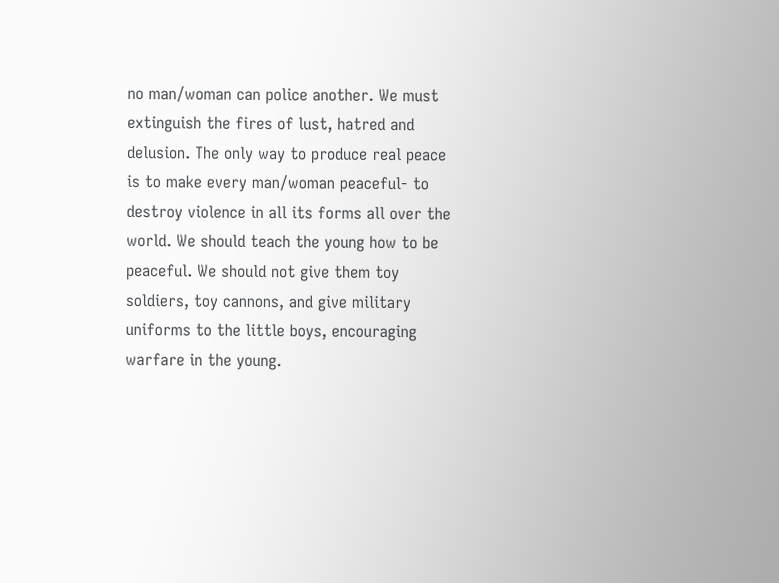no man/woman can police another. We must extinguish the fires of lust, hatred and delusion. The only way to produce real peace is to make every man/woman peaceful- to destroy violence in all its forms all over the world. We should teach the young how to be peaceful. We should not give them toy soldiers, toy cannons, and give military uniforms to the little boys, encouraging warfare in the young.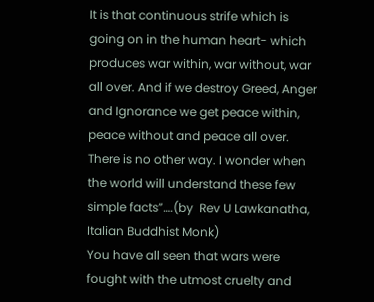It is that continuous strife which is going on in the human heart- which produces war within, war without, war all over. And if we destroy Greed, Anger and Ignorance we get peace within, peace without and peace all over. There is no other way. I wonder when the world will understand these few simple facts”….(by  Rev U Lawkanatha, Italian Buddhist Monk)
You have all seen that wars were fought with the utmost cruelty and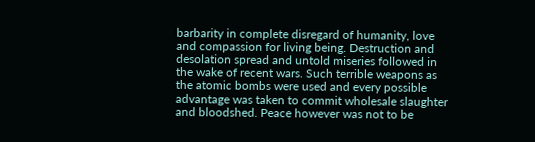barbarity in complete disregard of humanity, love and compassion for living being. Destruction and desolation spread and untold miseries followed in the wake of recent wars. Such terrible weapons as the atomic bombs were used and every possible advantage was taken to commit wholesale slaughter and bloodshed. Peace however was not to be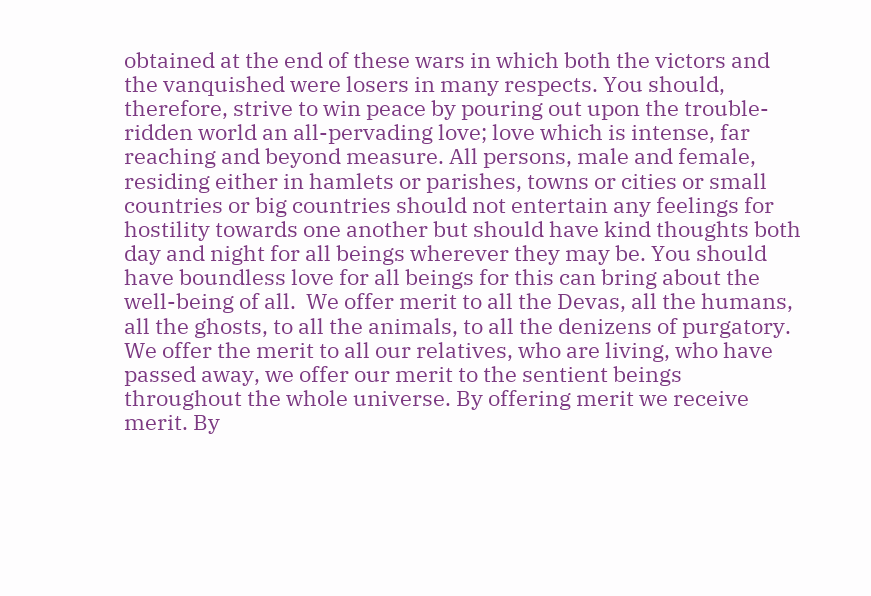obtained at the end of these wars in which both the victors and the vanquished were losers in many respects. You should, therefore, strive to win peace by pouring out upon the trouble-ridden world an all-pervading love; love which is intense, far reaching and beyond measure. All persons, male and female, residing either in hamlets or parishes, towns or cities or small countries or big countries should not entertain any feelings for hostility towards one another but should have kind thoughts both day and night for all beings wherever they may be. You should have boundless love for all beings for this can bring about the well-being of all.  We offer merit to all the Devas, all the humans, all the ghosts, to all the animals, to all the denizens of purgatory. We offer the merit to all our relatives, who are living, who have passed away, we offer our merit to the sentient beings throughout the whole universe. By offering merit we receive merit. By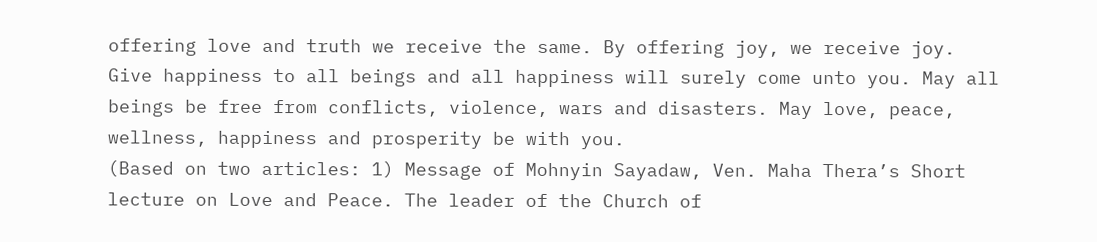offering love and truth we receive the same. By offering joy, we receive joy. Give happiness to all beings and all happiness will surely come unto you. May all beings be free from conflicts, violence, wars and disasters. May love, peace, wellness, happiness and prosperity be with you.
(Based on two articles: 1) Message of Mohnyin Sayadaw, Ven. Maha Thera’s Short lecture on Love and Peace. The leader of the Church of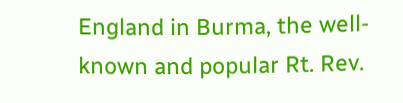England in Burma, the well-known and popular Rt. Rev.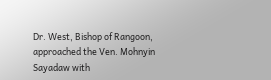Dr. West, Bishop of Rangoon, approached the Ven. Mohnyin Sayadaw with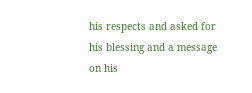his respects and asked for his blessing and a message on his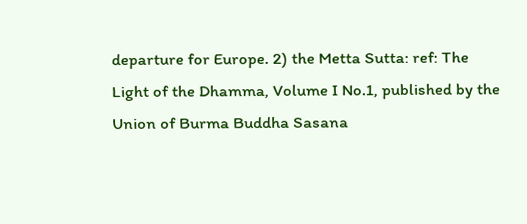departure for Europe. 2) the Metta Sutta: ref: The Light of the Dhamma, Volume I No.1, published by the Union of Burma Buddha Sasana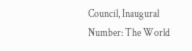Council, Inaugural Number: The World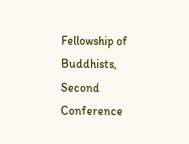Fellowship of Buddhists, Second Conference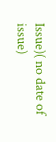Issue)( no date of issue)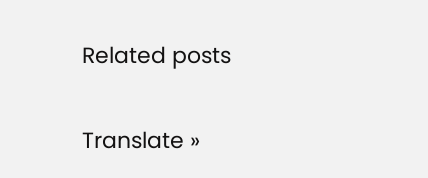Related posts

Translate »